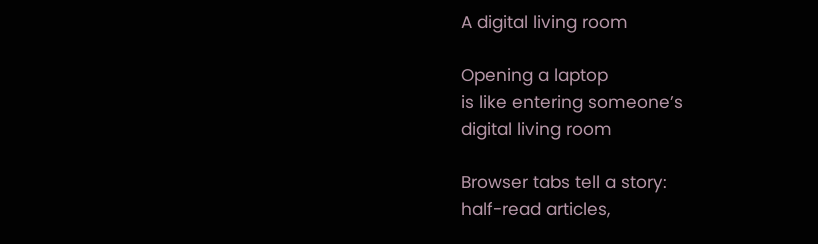A digital living room

Opening a laptop
is like entering someone’s
digital living room

Browser tabs tell a story:
half-read articles,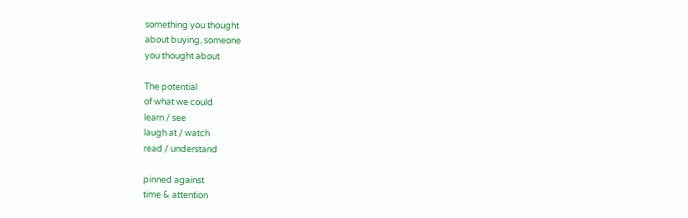something you thought
about buying, someone
you thought about

The potential
of what we could
learn / see
laugh at / watch
read / understand

pinned against
time & attention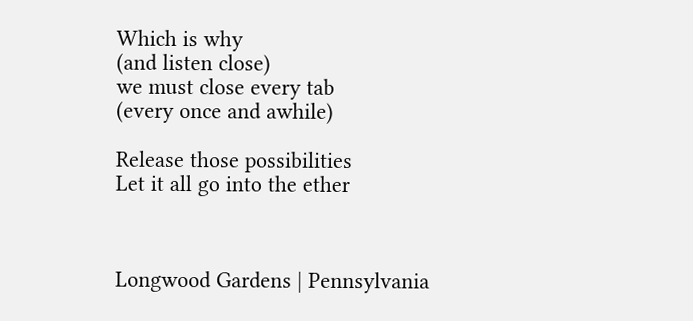Which is why
(and listen close)
we must close every tab
(every once and awhile)

Release those possibilities
Let it all go into the ether



Longwood Gardens | Pennsylvania